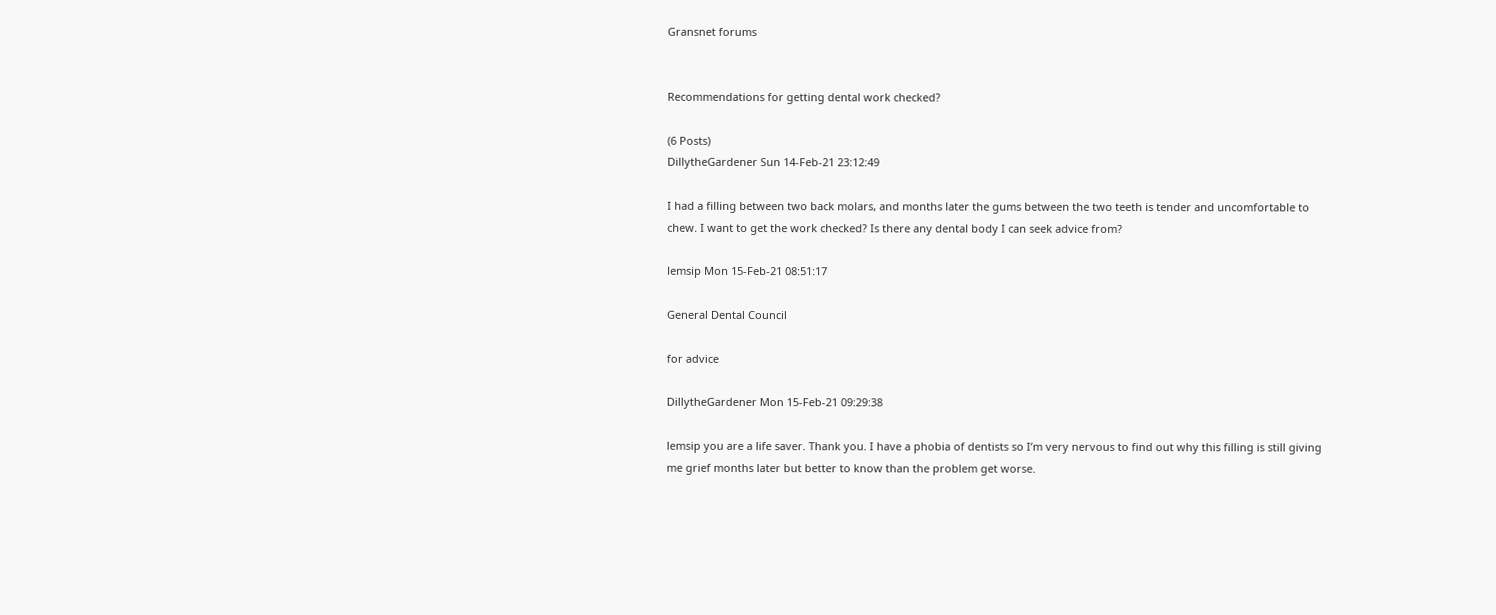Gransnet forums


Recommendations for getting dental work checked?

(6 Posts)
DillytheGardener Sun 14-Feb-21 23:12:49

I had a filling between two back molars, and months later the gums between the two teeth is tender and uncomfortable to chew. I want to get the work checked? Is there any dental body I can seek advice from?

lemsip Mon 15-Feb-21 08:51:17

General Dental Council

for advice

DillytheGardener Mon 15-Feb-21 09:29:38

lemsip you are a life saver. Thank you. I have a phobia of dentists so I’m very nervous to find out why this filling is still giving me grief months later but better to know than the problem get worse.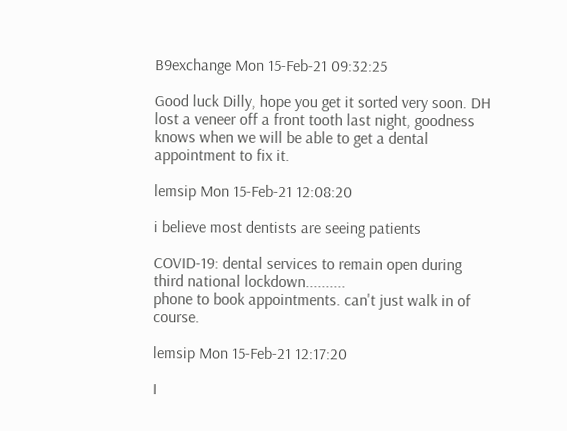B9exchange Mon 15-Feb-21 09:32:25

Good luck Dilly, hope you get it sorted very soon. DH lost a veneer off a front tooth last night, goodness knows when we will be able to get a dental appointment to fix it.

lemsip Mon 15-Feb-21 12:08:20

i believe most dentists are seeing patients

COVID-19: dental services to remain open during third national lockdown..........
phone to book appointments. can't just walk in of course.

lemsip Mon 15-Feb-21 12:17:20

I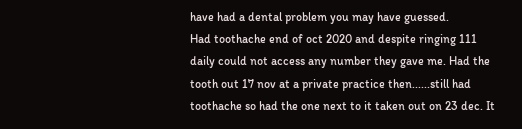have had a dental problem you may have guessed.
Had toothache end of oct 2020 and despite ringing 111 daily could not access any number they gave me. Had the tooth out 17 nov at a private practice then......still had toothache so had the one next to it taken out on 23 dec. It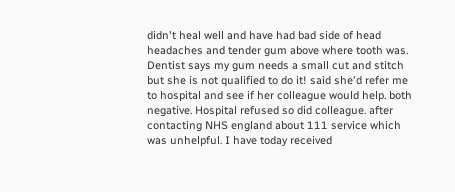didn't heal well and have had bad side of head headaches and tender gum above where tooth was. Dentist says my gum needs a small cut and stitch but she is not qualified to do it! said she'd refer me to hospital and see if her colleague would help. both negative. Hospital refused so did colleague. after contacting NHS england about 111 service which was unhelpful. I have today received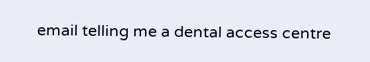email telling me a dental access centre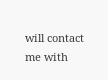will contact me with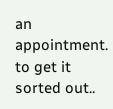an appointment. to get it sorted out..